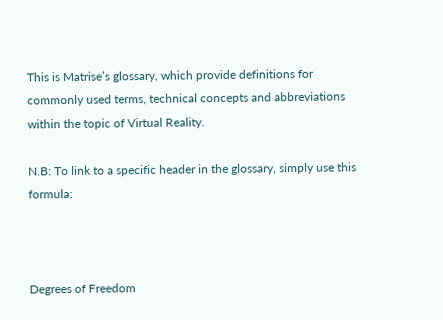This is Matrise’s glossary, which provide definitions for commonly used terms, technical concepts and abbreviations within the topic of Virtual Reality.

N.B: To link to a specific header in the glossary, simply use this formula:



Degrees of Freedom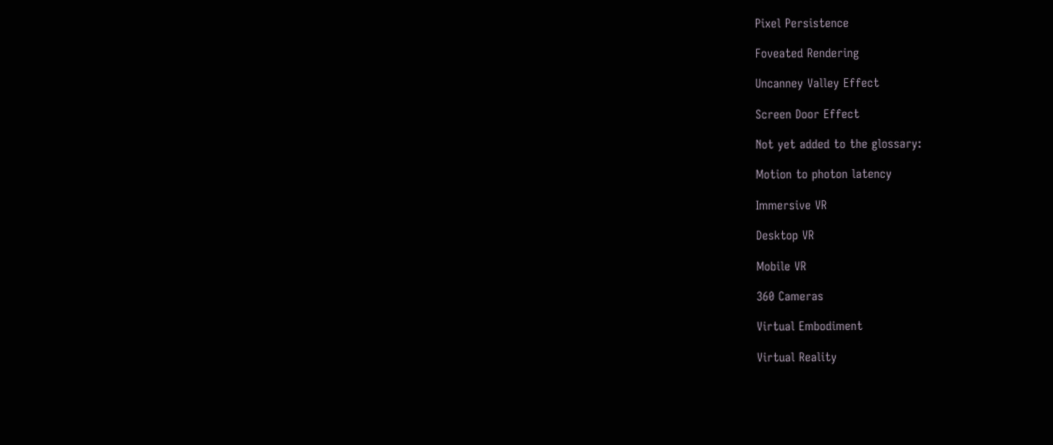Pixel Persistence

Foveated Rendering

Uncanney Valley Effect

Screen Door Effect

Not yet added to the glossary:

Motion to photon latency

Immersive VR

Desktop VR

Mobile VR

360 Cameras

Virtual Embodiment

Virtual Reality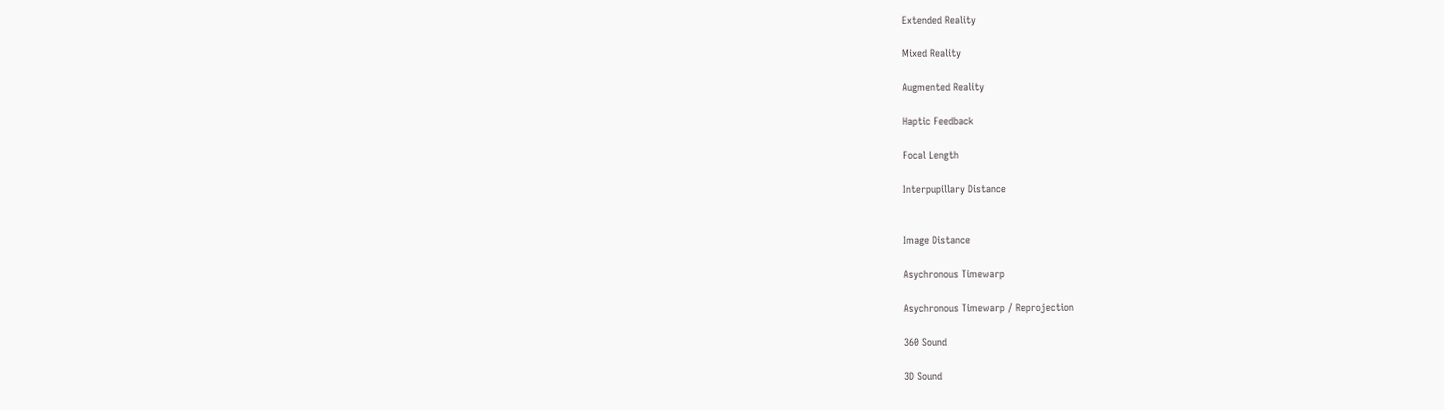Extended Reality

Mixed Reality

Augmented Reality

Haptic Feedback

Focal Length

Interpupillary Distance


Image Distance

Asychronous Timewarp

Asychronous Timewarp / Reprojection

360 Sound

3D Sound